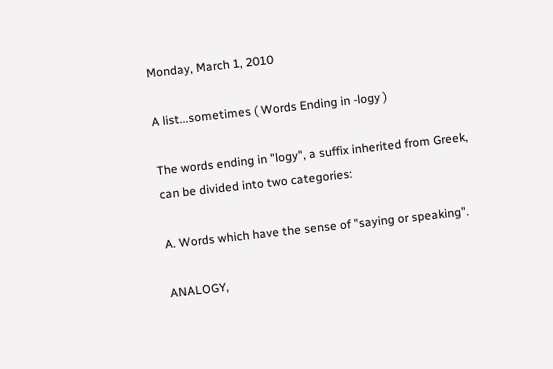Monday, March 1, 2010

A list...sometimes ( Words Ending in -logy )

The words ending in "logy", a suffix inherited from Greek, can be divided into two categories:

A. Words which have the sense of "saying or speaking".

ANALOGY,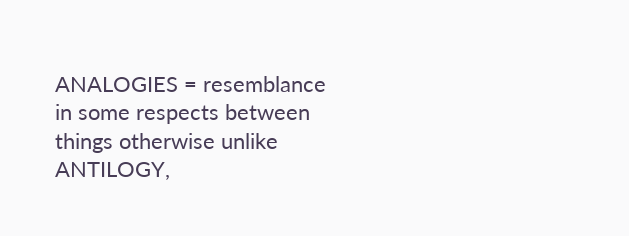ANALOGIES = resemblance in some respects between things otherwise unlike
ANTILOGY,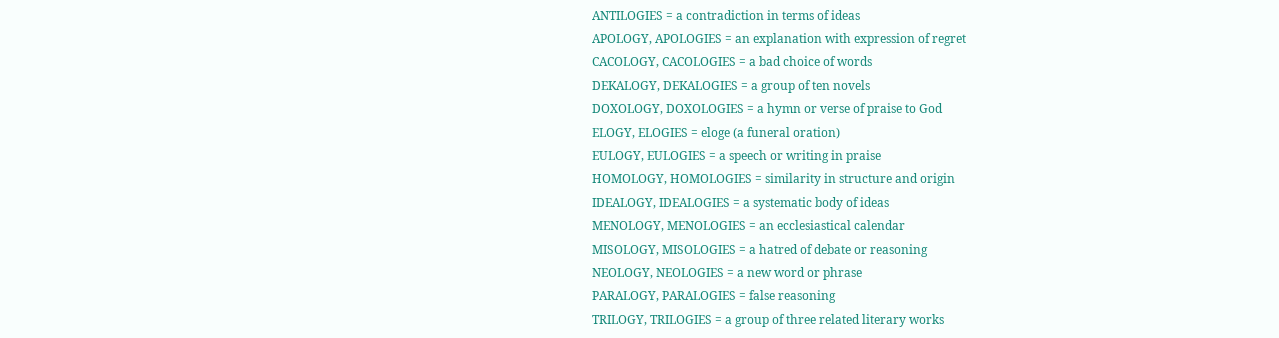ANTILOGIES = a contradiction in terms of ideas
APOLOGY, APOLOGIES = an explanation with expression of regret
CACOLOGY, CACOLOGIES = a bad choice of words
DEKALOGY, DEKALOGIES = a group of ten novels
DOXOLOGY, DOXOLOGIES = a hymn or verse of praise to God
ELOGY, ELOGIES = eloge (a funeral oration)
EULOGY, EULOGIES = a speech or writing in praise
HOMOLOGY, HOMOLOGIES = similarity in structure and origin
IDEALOGY, IDEALOGIES = a systematic body of ideas
MENOLOGY, MENOLOGIES = an ecclesiastical calendar
MISOLOGY, MISOLOGIES = a hatred of debate or reasoning
NEOLOGY, NEOLOGIES = a new word or phrase
PARALOGY, PARALOGIES = false reasoning
TRILOGY, TRILOGIES = a group of three related literary works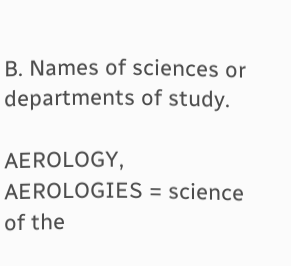B. Names of sciences or departments of study.

AEROLOGY, AEROLOGIES = science of the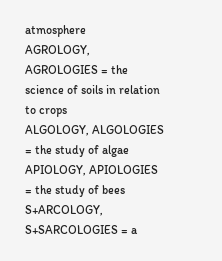atmosphere
AGROLOGY, AGROLOGIES = the science of soils in relation to crops
ALGOLOGY, ALGOLOGIES = the study of algae
APIOLOGY, APIOLOGIES = the study of bees
S+ARCOLOGY, S+SARCOLOGIES = a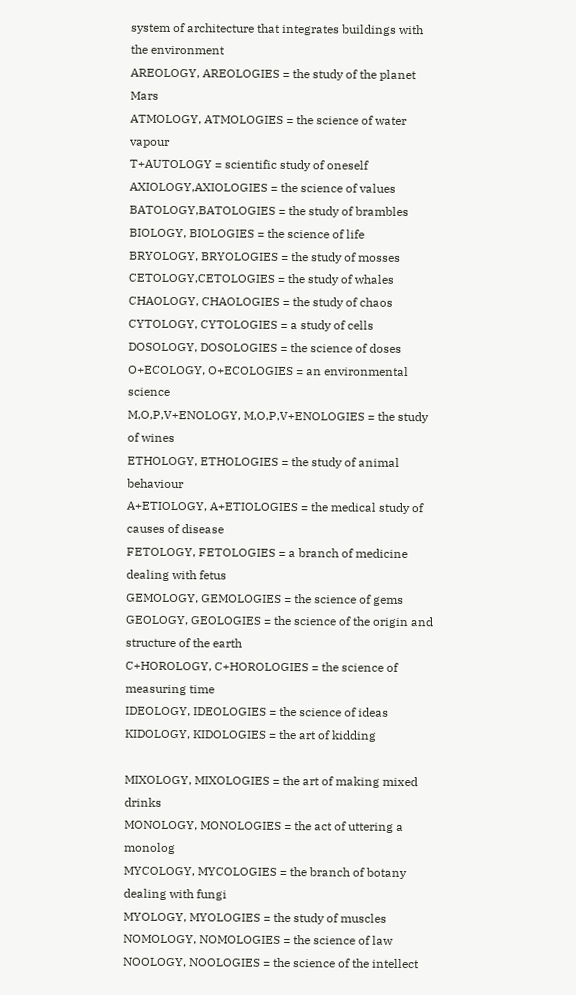system of architecture that integrates buildings with the environment
AREOLOGY, AREOLOGIES = the study of the planet Mars
ATMOLOGY, ATMOLOGIES = the science of water vapour
T+AUTOLOGY = scientific study of oneself
AXIOLOGY,AXIOLOGIES = the science of values
BATOLOGY,BATOLOGIES = the study of brambles
BIOLOGY, BIOLOGIES = the science of life
BRYOLOGY, BRYOLOGIES = the study of mosses
CETOLOGY,CETOLOGIES = the study of whales
CHAOLOGY, CHAOLOGIES = the study of chaos
CYTOLOGY, CYTOLOGIES = a study of cells
DOSOLOGY, DOSOLOGIES = the science of doses
O+ECOLOGY, O+ECOLOGIES = an environmental science
M,O,P,V+ENOLOGY, M,O,P,V+ENOLOGIES = the study of wines
ETHOLOGY, ETHOLOGIES = the study of animal behaviour
A+ETIOLOGY, A+ETIOLOGIES = the medical study of causes of disease
FETOLOGY, FETOLOGIES = a branch of medicine dealing with fetus
GEMOLOGY, GEMOLOGIES = the science of gems
GEOLOGY, GEOLOGIES = the science of the origin and structure of the earth
C+HOROLOGY, C+HOROLOGIES = the science of measuring time
IDEOLOGY, IDEOLOGIES = the science of ideas
KIDOLOGY, KIDOLOGIES = the art of kidding

MIXOLOGY, MIXOLOGIES = the art of making mixed drinks
MONOLOGY, MONOLOGIES = the act of uttering a monolog
MYCOLOGY, MYCOLOGIES = the branch of botany dealing with fungi
MYOLOGY, MYOLOGIES = the study of muscles
NOMOLOGY, NOMOLOGIES = the science of law
NOOLOGY, NOOLOGIES = the science of the intellect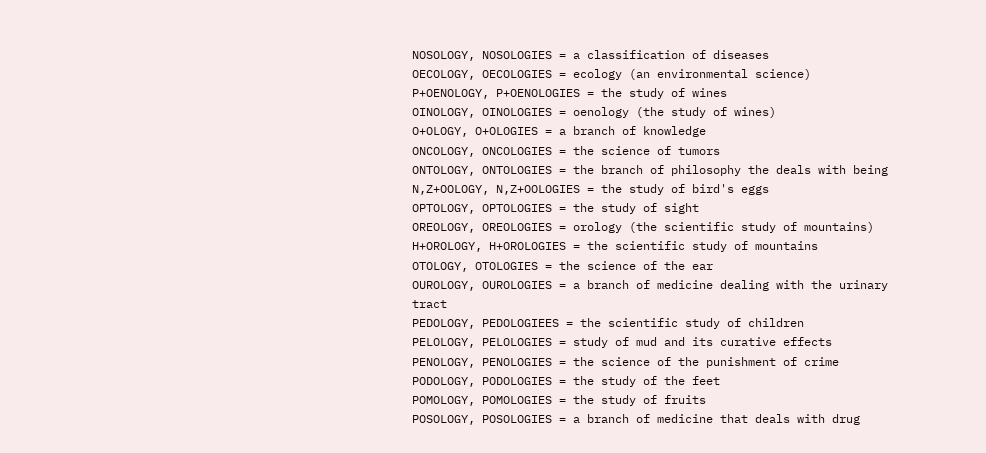NOSOLOGY, NOSOLOGIES = a classification of diseases
OECOLOGY, OECOLOGIES = ecology (an environmental science)
P+OENOLOGY, P+OENOLOGIES = the study of wines
OINOLOGY, OINOLOGIES = oenology (the study of wines)
O+OLOGY, O+OLOGIES = a branch of knowledge
ONCOLOGY, ONCOLOGIES = the science of tumors
ONTOLOGY, ONTOLOGIES = the branch of philosophy the deals with being
N,Z+OOLOGY, N,Z+OOLOGIES = the study of bird's eggs
OPTOLOGY, OPTOLOGIES = the study of sight
OREOLOGY, OREOLOGIES = orology (the scientific study of mountains)
H+OROLOGY, H+OROLOGIES = the scientific study of mountains
OTOLOGY, OTOLOGIES = the science of the ear
OUROLOGY, OUROLOGIES = a branch of medicine dealing with the urinary tract
PEDOLOGY, PEDOLOGIEES = the scientific study of children
PELOLOGY, PELOLOGIES = study of mud and its curative effects
PENOLOGY, PENOLOGIES = the science of the punishment of crime
PODOLOGY, PODOLOGIES = the study of the feet
POMOLOGY, POMOLOGIES = the study of fruits
POSOLOGY, POSOLOGIES = a branch of medicine that deals with drug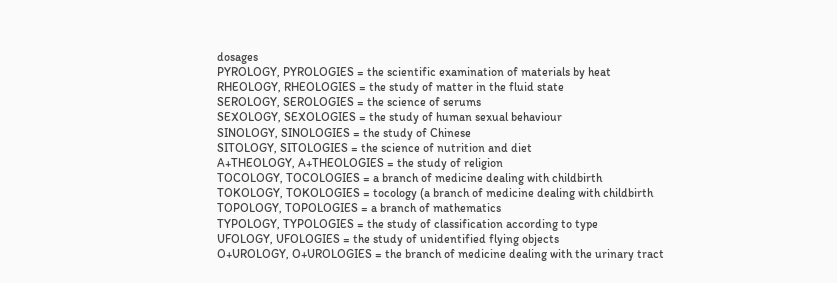dosages
PYROLOGY, PYROLOGIES = the scientific examination of materials by heat
RHEOLOGY, RHEOLOGIES = the study of matter in the fluid state
SEROLOGY, SEROLOGIES = the science of serums
SEXOLOGY, SEXOLOGIES = the study of human sexual behaviour
SINOLOGY, SINOLOGIES = the study of Chinese
SITOLOGY, SITOLOGIES = the science of nutrition and diet
A+THEOLOGY, A+THEOLOGIES = the study of religion
TOCOLOGY, TOCOLOGIES = a branch of medicine dealing with childbirth
TOKOLOGY, TOKOLOGIES = tocology (a branch of medicine dealing with childbirth
TOPOLOGY, TOPOLOGIES = a branch of mathematics
TYPOLOGY, TYPOLOGIES = the study of classification according to type
UFOLOGY, UFOLOGIES = the study of unidentified flying objects
O+UROLOGY, O+UROLOGIES = the branch of medicine dealing with the urinary tract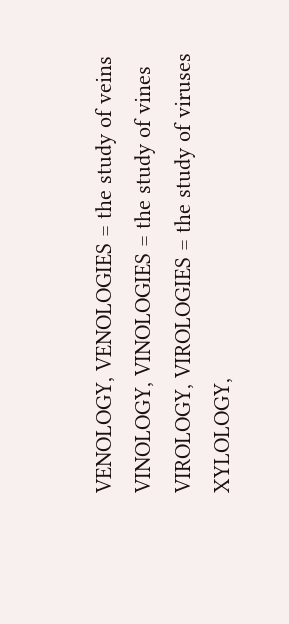VENOLOGY, VENOLOGIES = the study of veins
VINOLOGY, VINOLOGIES = the study of vines
VIROLOGY, VIROLOGIES = the study of viruses
XYLOLOGY,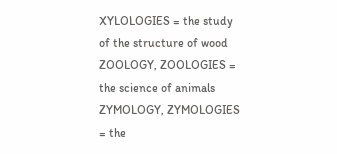XYLOLOGIES = the study of the structure of wood
ZOOLOGY, ZOOLOGIES = the science of animals
ZYMOLOGY, ZYMOLOGIES = the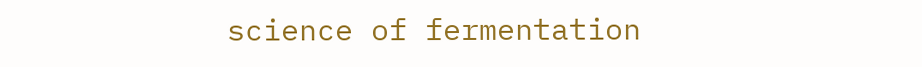science of fermentation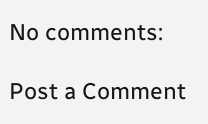No comments:

Post a Comment